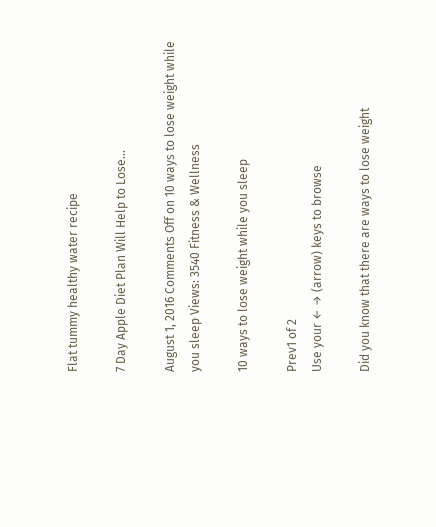Flat tummy healthy water recipe

7 Day Apple Diet Plan Will Help to Lose...

August 1, 2016 Comments Off on 10 ways to lose weight while you sleep Views: 3540 Fitness & Wellness

10 ways to lose weight while you sleep

Prev1 of 2
Use your ← → (arrow) keys to browse

Did you know that there are ways to lose weight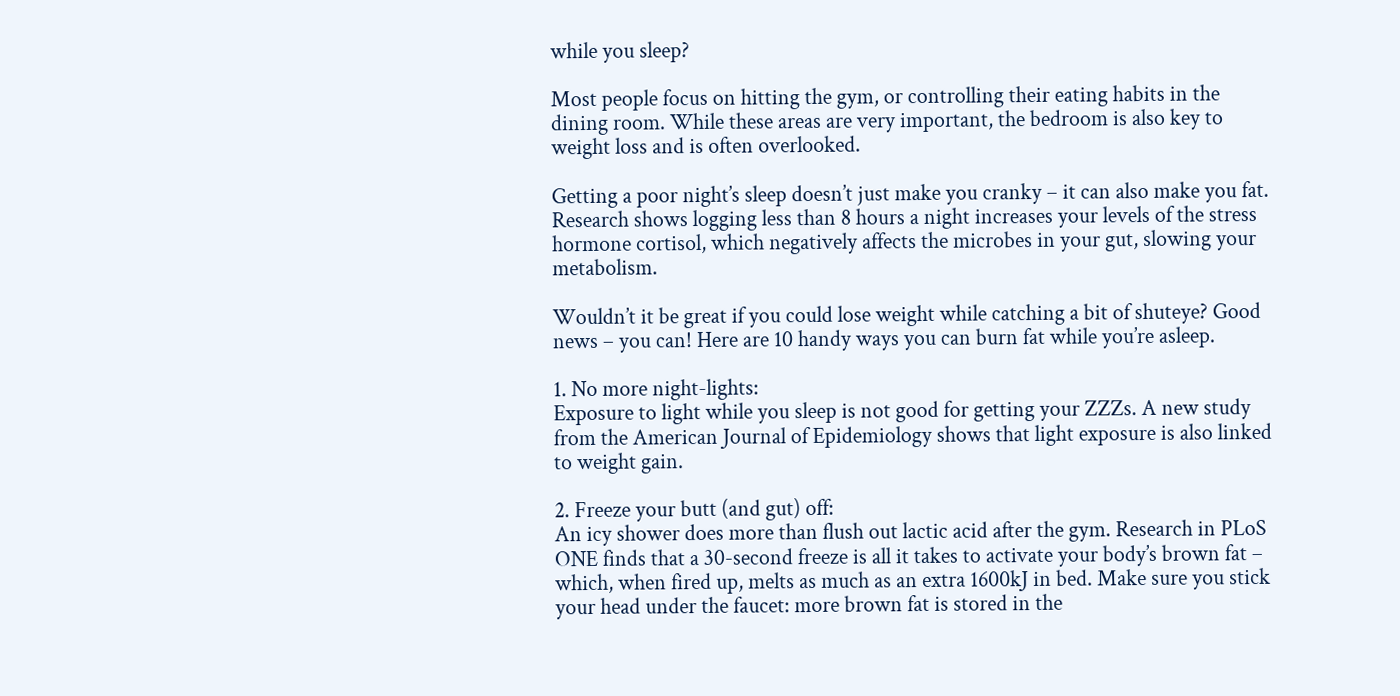while you sleep?

Most people focus on hitting the gym, or controlling their eating habits in the dining room. While these areas are very important, the bedroom is also key to weight loss and is often overlooked.

Getting a poor night’s sleep doesn’t just make you cranky – it can also make you fat. Research shows logging less than 8 hours a night increases your levels of the stress hormone cortisol, which negatively affects the microbes in your gut, slowing your metabolism.

Wouldn’t it be great if you could lose weight while catching a bit of shuteye? Good news – you can! Here are 10 handy ways you can burn fat while you’re asleep.

1. No more night-lights:
Exposure to light while you sleep is not good for getting your ZZZs. A new study from the American Journal of Epidemiology shows that light exposure is also linked to weight gain.

2. Freeze your butt (and gut) off:
An icy shower does more than flush out lactic acid after the gym. Research in PLoS ONE finds that a 30-second freeze is all it takes to activate your body’s brown fat – which, when fired up, melts as much as an extra 1600kJ in bed. Make sure you stick your head under the faucet: more brown fat is stored in the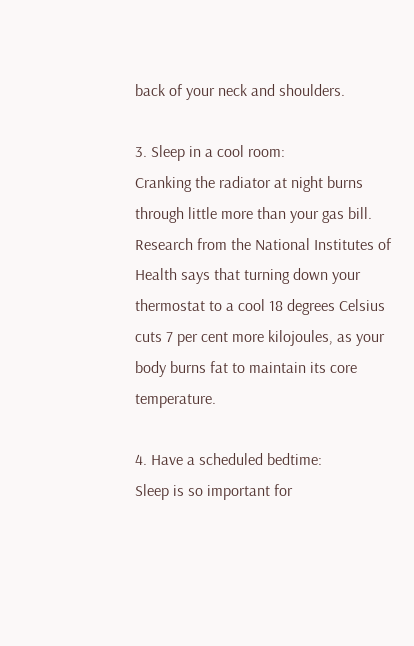back of your neck and shoulders.

3. Sleep in a cool room:
Cranking the radiator at night burns through little more than your gas bill. Research from the National Institutes of Health says that turning down your thermostat to a cool 18 degrees Celsius cuts 7 per cent more kilojoules, as your body burns fat to maintain its core temperature.

4. Have a scheduled bedtime:
Sleep is so important for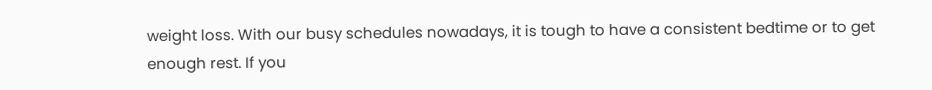weight loss. With our busy schedules nowadays, it is tough to have a consistent bedtime or to get enough rest. If you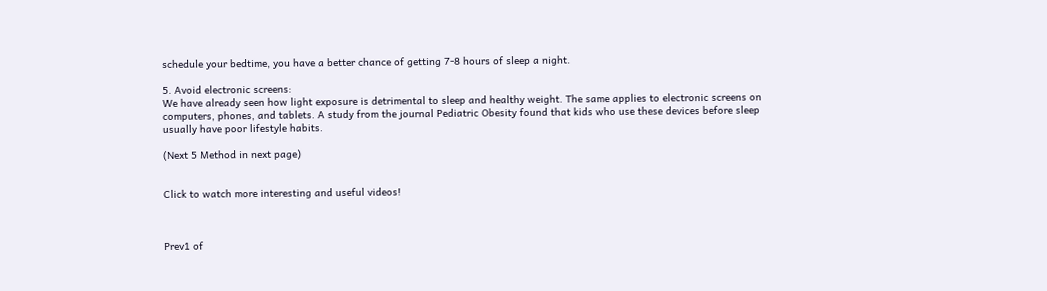schedule your bedtime, you have a better chance of getting 7-8 hours of sleep a night.

5. Avoid electronic screens:
We have already seen how light exposure is detrimental to sleep and healthy weight. The same applies to electronic screens on computers, phones, and tablets. A study from the journal Pediatric Obesity found that kids who use these devices before sleep usually have poor lifestyle habits.

(Next 5 Method in next page)


Click to watch more interesting and useful videos!



Prev1 of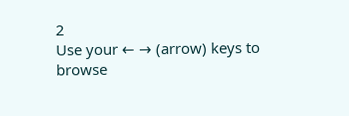2
Use your ← → (arrow) keys to browse